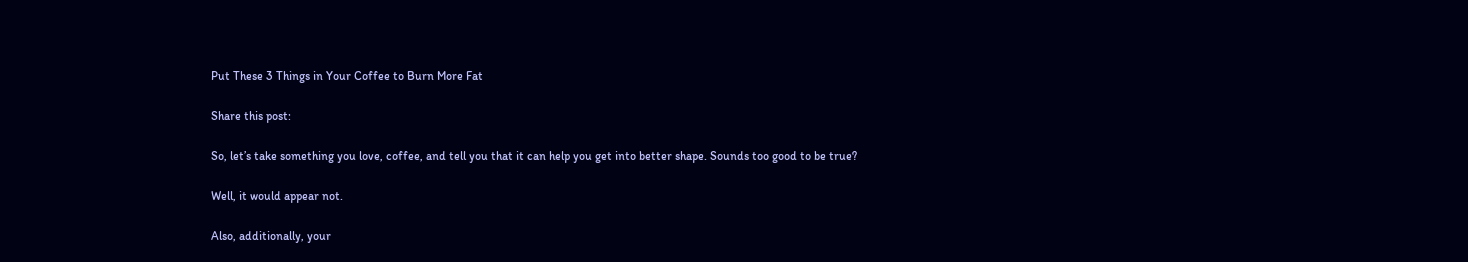Put These 3 Things in Your Coffee to Burn More Fat

Share this post:

So, let’s take something you love, coffee, and tell you that it can help you get into better shape. Sounds too good to be true?

Well, it would appear not.

Also, additionally, your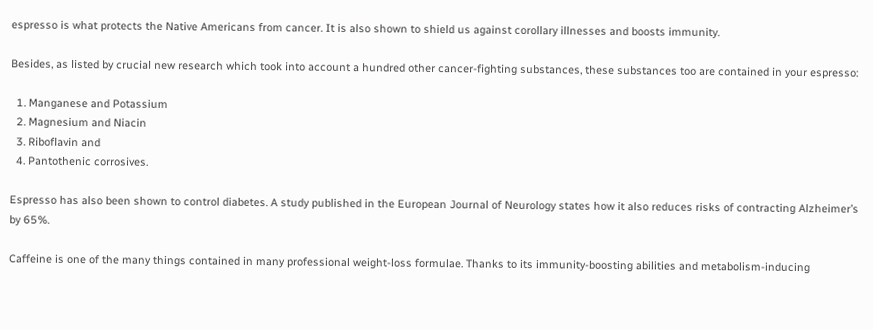espresso is what protects the Native Americans from cancer. It is also shown to shield us against corollary illnesses and boosts immunity.

Besides, as listed by crucial new research which took into account a hundred other cancer-fighting substances, these substances too are contained in your espresso:

  1. Manganese and Potassium
  2. Magnesium and Niacin
  3. Riboflavin and
  4. Pantothenic corrosives.

Espresso has also been shown to control diabetes. A study published in the European Journal of Neurology states how it also reduces risks of contracting Alzheimer’s by 65%.

Caffeine is one of the many things contained in many professional weight-loss formulae. Thanks to its immunity-boosting abilities and metabolism-inducing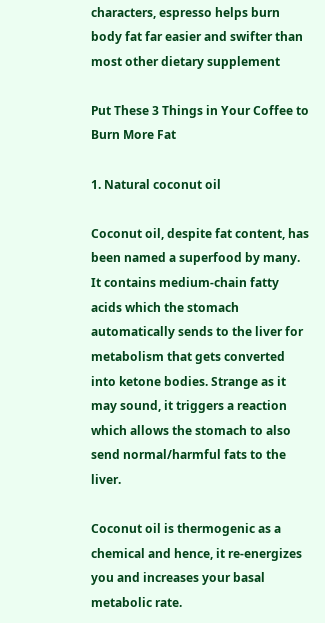characters, espresso helps burn body fat far easier and swifter than most other dietary supplement

Put These 3 Things in Your Coffee to Burn More Fat

1. Natural coconut oil

Coconut oil, despite fat content, has been named a superfood by many. It contains medium-chain fatty acids which the stomach automatically sends to the liver for metabolism that gets converted into ketone bodies. Strange as it may sound, it triggers a reaction which allows the stomach to also send normal/harmful fats to the liver.

Coconut oil is thermogenic as a chemical and hence, it re-energizes you and increases your basal metabolic rate.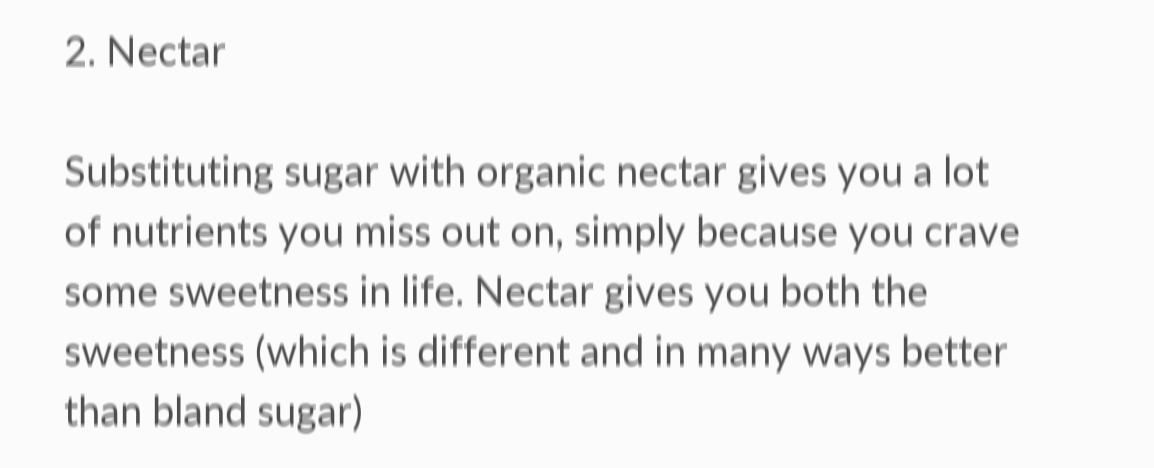2. Nectar

Substituting sugar with organic nectar gives you a lot of nutrients you miss out on, simply because you crave some sweetness in life. Nectar gives you both the sweetness (which is different and in many ways better than bland sugar)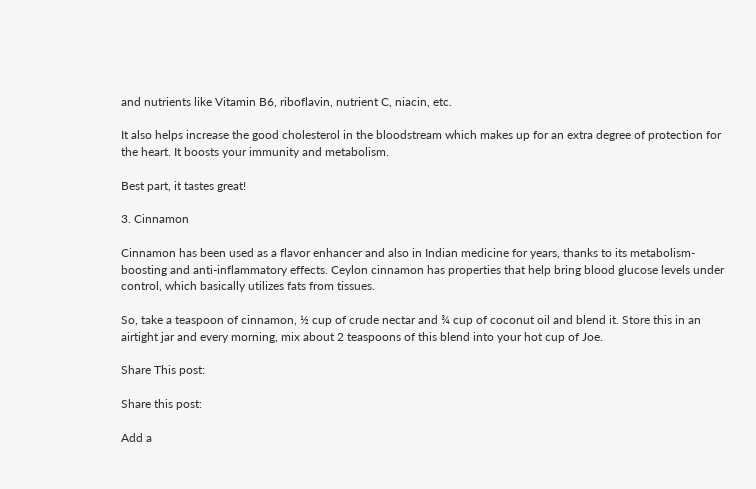and nutrients like Vitamin B6, riboflavin, nutrient C, niacin, etc.

It also helps increase the good cholesterol in the bloodstream which makes up for an extra degree of protection for the heart. It boosts your immunity and metabolism.

Best part, it tastes great!

3. Cinnamon

Cinnamon has been used as a flavor enhancer and also in Indian medicine for years, thanks to its metabolism-boosting and anti-inflammatory effects. Ceylon cinnamon has properties that help bring blood glucose levels under control, which basically utilizes fats from tissues.

So, take a teaspoon of cinnamon, ½ cup of crude nectar and ¾ cup of coconut oil and blend it. Store this in an airtight jar and every morning, mix about 2 teaspoons of this blend into your hot cup of Joe.

Share This post:

Share this post:

Add a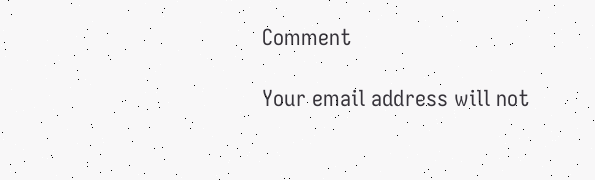Comment

Your email address will not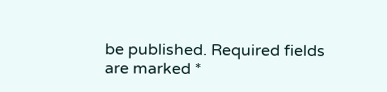be published. Required fields are marked *